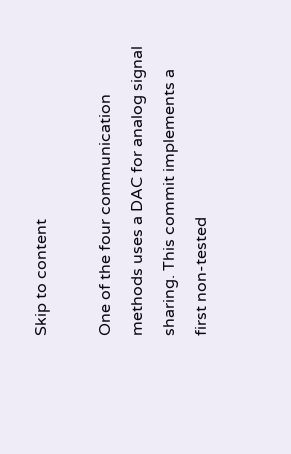Skip to content

One of the four communication methods uses a DAC for analog signal sharing. This commit implements a first non-tested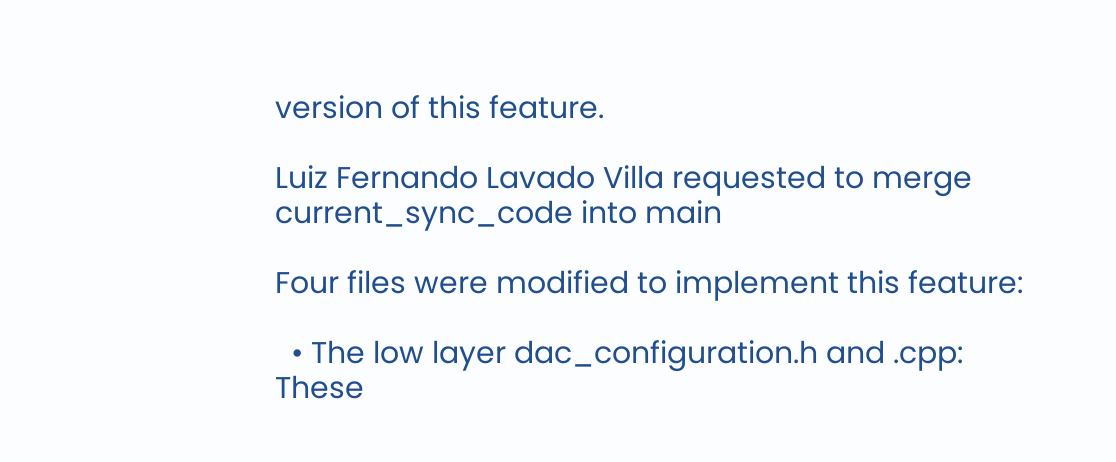version of this feature.

Luiz Fernando Lavado Villa requested to merge current_sync_code into main

Four files were modified to implement this feature:

  • The low layer dac_configuration.h and .cpp: These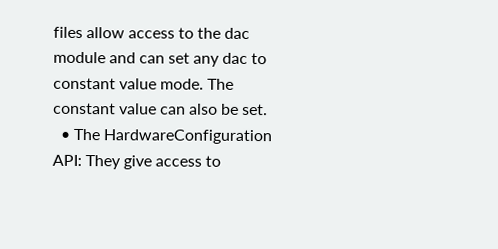files allow access to the dac module and can set any dac to constant value mode. The constant value can also be set.
  • The HardwareConfiguration API: They give access to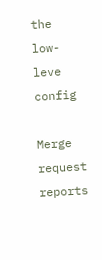the low-leve config

Merge request reports